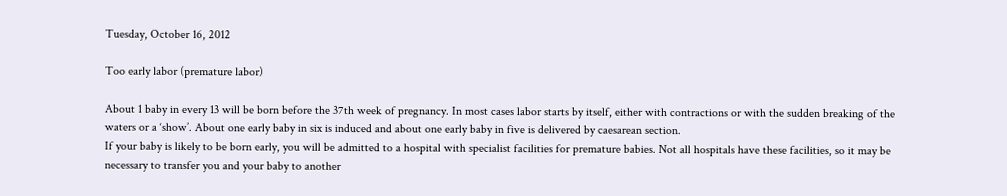Tuesday, October 16, 2012

Too early labor (premature labor)

About 1 baby in every 13 will be born before the 37th week of pregnancy. In most cases labor starts by itself, either with contractions or with the sudden breaking of the waters or a ‘show’. About one early baby in six is induced and about one early baby in five is delivered by caesarean section.
If your baby is likely to be born early, you will be admitted to a hospital with specialist facilities for premature babies. Not all hospitals have these facilities, so it may be necessary to transfer you and your baby to another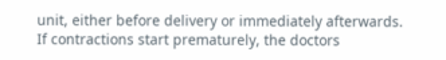unit, either before delivery or immediately afterwards.
If contractions start prematurely, the doctors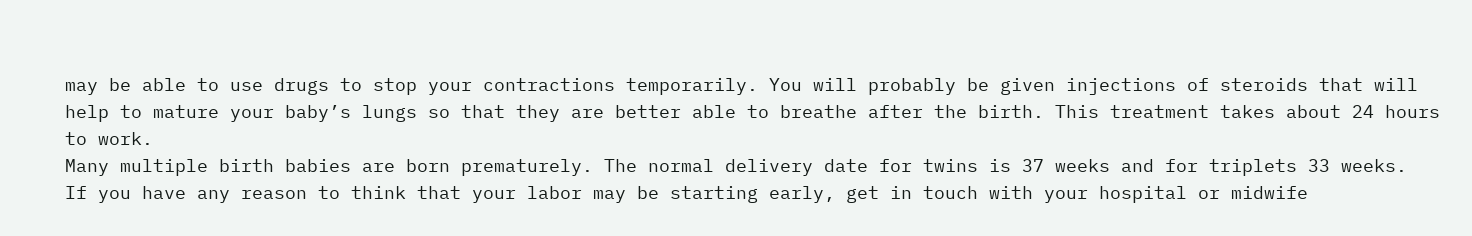may be able to use drugs to stop your contractions temporarily. You will probably be given injections of steroids that will help to mature your baby’s lungs so that they are better able to breathe after the birth. This treatment takes about 24 hours to work.
Many multiple birth babies are born prematurely. The normal delivery date for twins is 37 weeks and for triplets 33 weeks.
If you have any reason to think that your labor may be starting early, get in touch with your hospital or midwife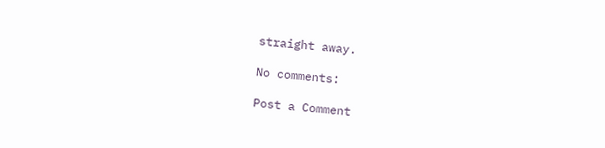straight away.

No comments:

Post a Comment